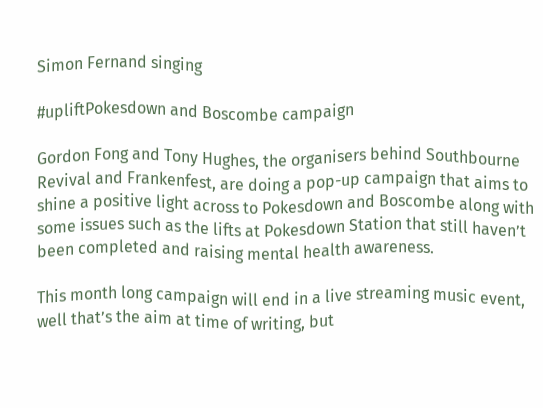Simon Fernand singing

#upliftPokesdown and Boscombe campaign

Gordon Fong and Tony Hughes, the organisers behind Southbourne Revival and Frankenfest, are doing a pop-up campaign that aims to shine a positive light across to Pokesdown and Boscombe along with some issues such as the lifts at Pokesdown Station that still haven’t been completed and raising mental health awareness.

This month long campaign will end in a live streaming music event, well that’s the aim at time of writing, but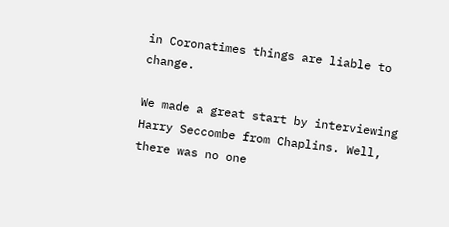in Coronatimes things are liable to change.

We made a great start by interviewing Harry Seccombe from Chaplins. Well, there was no one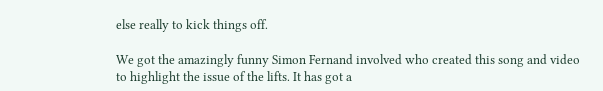else really to kick things off.

We got the amazingly funny Simon Fernand involved who created this song and video to highlight the issue of the lifts. It has got a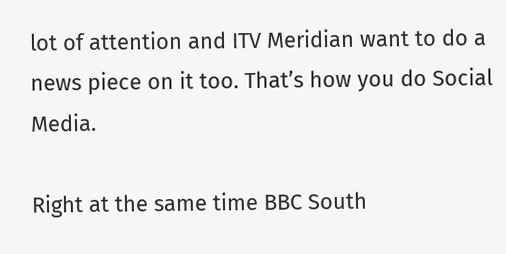lot of attention and ITV Meridian want to do a news piece on it too. That’s how you do Social Media.

Right at the same time BBC South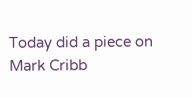Today did a piece on Mark Cribb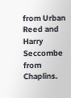from Urban Reed and Harry Seccombe from Chaplins.